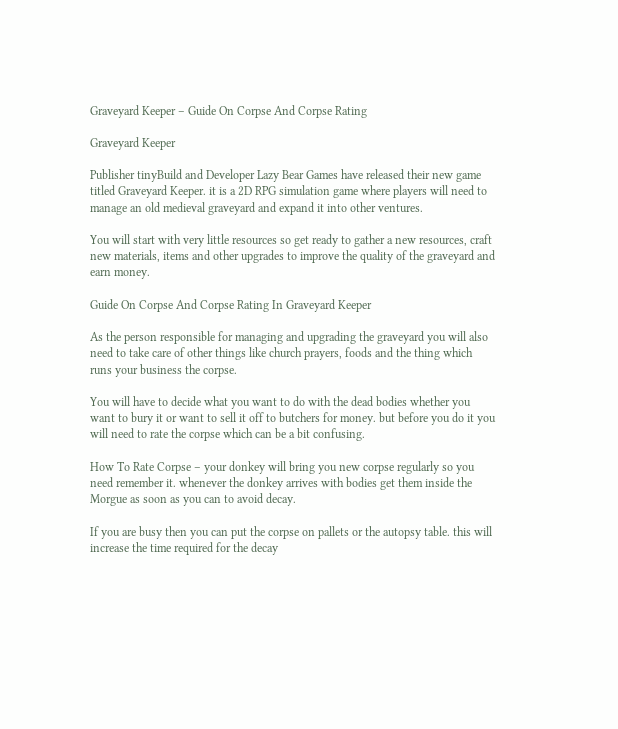Graveyard Keeper – Guide On Corpse And Corpse Rating

Graveyard Keeper

Publisher tinyBuild and Developer Lazy Bear Games have released their new game titled Graveyard Keeper. it is a 2D RPG simulation game where players will need to manage an old medieval graveyard and expand it into other ventures.

You will start with very little resources so get ready to gather a new resources, craft new materials, items and other upgrades to improve the quality of the graveyard and earn money.

Guide On Corpse And Corpse Rating In Graveyard Keeper

As the person responsible for managing and upgrading the graveyard you will also need to take care of other things like church prayers, foods and the thing which runs your business the corpse.

You will have to decide what you want to do with the dead bodies whether you want to bury it or want to sell it off to butchers for money. but before you do it you will need to rate the corpse which can be a bit confusing.

How To Rate Corpse – your donkey will bring you new corpse regularly so you need remember it. whenever the donkey arrives with bodies get them inside the Morgue as soon as you can to avoid decay.

If you are busy then you can put the corpse on pallets or the autopsy table. this will increase the time required for the decay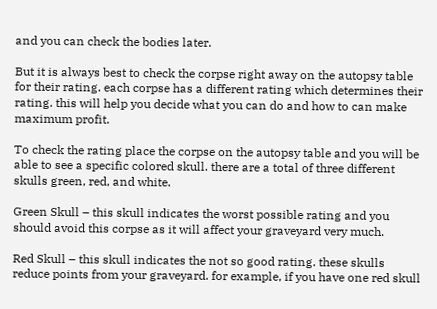and you can check the bodies later.

But it is always best to check the corpse right away on the autopsy table for their rating. each corpse has a different rating which determines their rating. this will help you decide what you can do and how to can make maximum profit.

To check the rating place the corpse on the autopsy table and you will be able to see a specific colored skull. there are a total of three different skulls green, red, and white.

Green Skull – this skull indicates the worst possible rating and you should avoid this corpse as it will affect your graveyard very much.

Red Skull – this skull indicates the not so good rating. these skulls reduce points from your graveyard. for example, if you have one red skull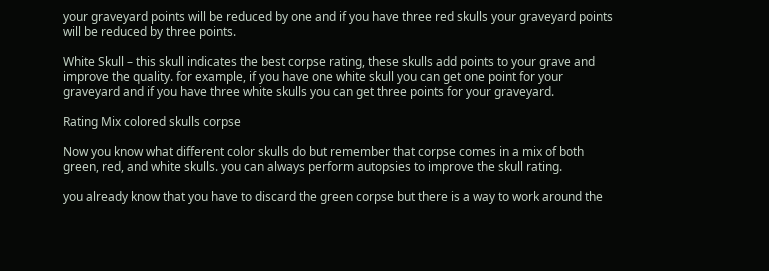your graveyard points will be reduced by one and if you have three red skulls your graveyard points will be reduced by three points.

White Skull – this skull indicates the best corpse rating, these skulls add points to your grave and improve the quality. for example, if you have one white skull you can get one point for your graveyard and if you have three white skulls you can get three points for your graveyard.

Rating Mix colored skulls corpse

Now you know what different color skulls do but remember that corpse comes in a mix of both green, red, and white skulls. you can always perform autopsies to improve the skull rating.

you already know that you have to discard the green corpse but there is a way to work around the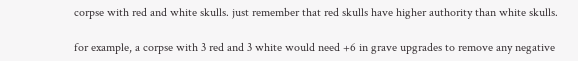corpse with red and white skulls. just remember that red skulls have higher authority than white skulls.

for example, a corpse with 3 red and 3 white would need +6 in grave upgrades to remove any negative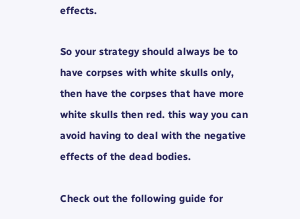effects.

So your strategy should always be to have corpses with white skulls only, then have the corpses that have more white skulls then red. this way you can avoid having to deal with the negative effects of the dead bodies.

Check out the following guide for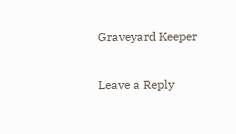Graveyard Keeper

Leave a Reply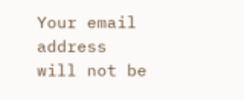Your email address will not be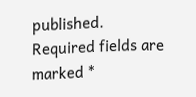published. Required fields are marked *